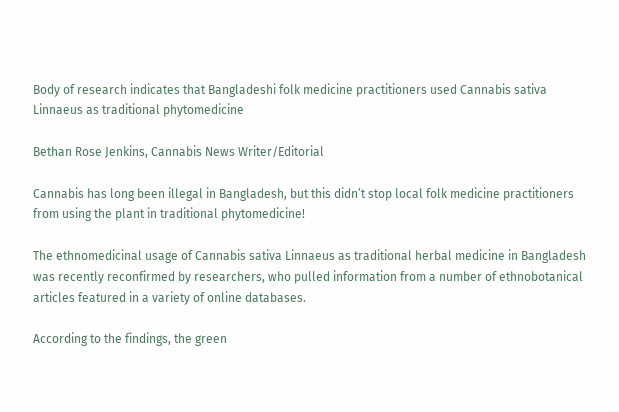Body of research indicates that Bangladeshi folk medicine practitioners used Cannabis sativa Linnaeus as traditional phytomedicine

Bethan Rose Jenkins, Cannabis News Writer/Editorial

Cannabis has long been illegal in Bangladesh, but this didn’t stop local folk medicine practitioners from using the plant in traditional phytomedicine!

The ethnomedicinal usage of Cannabis sativa Linnaeus as traditional herbal medicine in Bangladesh was recently reconfirmed by researchers, who pulled information from a number of ethnobotanical articles featured in a variety of online databases.

According to the findings, the green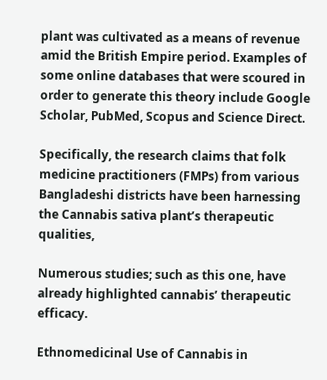plant was cultivated as a means of revenue amid the British Empire period. Examples of some online databases that were scoured in order to generate this theory include Google Scholar, PubMed, Scopus and Science Direct.

Specifically, the research claims that folk medicine practitioners (FMPs) from various Bangladeshi districts have been harnessing the Cannabis sativa plant’s therapeutic qualities,

Numerous studies; such as this one, have already highlighted cannabis’ therapeutic efficacy.

Ethnomedicinal Use of Cannabis in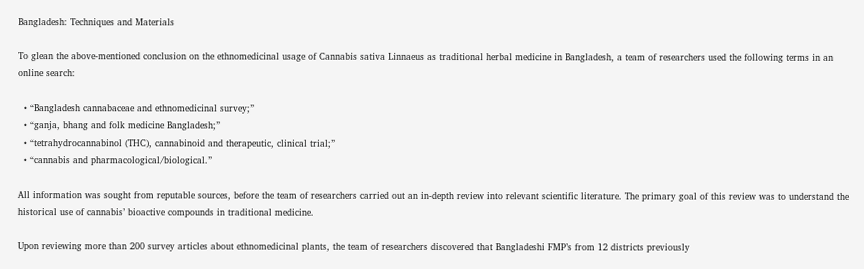Bangladesh: Techniques and Materials

To glean the above-mentioned conclusion on the ethnomedicinal usage of Cannabis sativa Linnaeus as traditional herbal medicine in Bangladesh, a team of researchers used the following terms in an online search:

  • “Bangladesh cannabaceae and ethnomedicinal survey;”
  • “ganja, bhang and folk medicine Bangladesh;”
  • “tetrahydrocannabinol (THC), cannabinoid and therapeutic, clinical trial;”
  • “cannabis and pharmacological/biological.”

All information was sought from reputable sources, before the team of researchers carried out an in-depth review into relevant scientific literature. The primary goal of this review was to understand the historical use of cannabis’ bioactive compounds in traditional medicine.

Upon reviewing more than 200 survey articles about ethnomedicinal plants, the team of researchers discovered that Bangladeshi FMP’s from 12 districts previously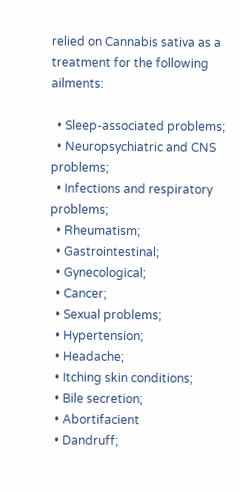relied on Cannabis sativa as a treatment for the following ailments:

  • Sleep-associated problems;
  • Neuropsychiatric and CNS problems;
  • Infections and respiratory problems;
  • Rheumatism;
  • Gastrointestinal;
  • Gynecological;
  • Cancer;
  • Sexual problems;
  • Hypertension;
  • Headache;
  • Itching skin conditions;
  • Bile secretion;
  • Abortifacient
  • Dandruff;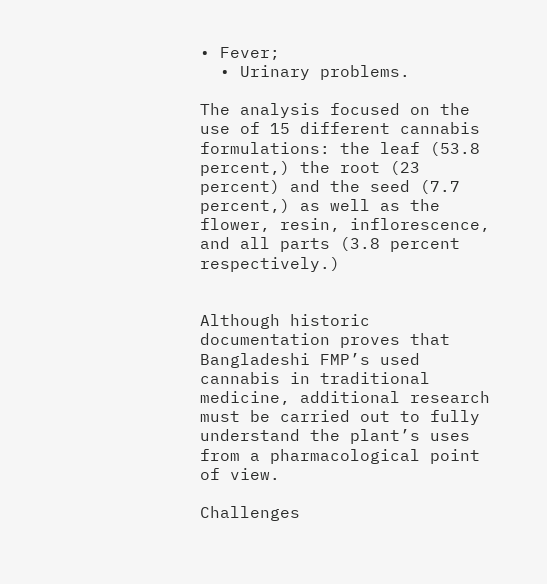• Fever;
  • Urinary problems.

The analysis focused on the use of 15 different cannabis formulations: the leaf (53.8 percent,) the root (23 percent) and the seed (7.7 percent,) as well as the flower, resin, inflorescence, and all parts (3.8 percent respectively.)


Although historic documentation proves that Bangladeshi FMP’s used cannabis in traditional medicine, additional research must be carried out to fully understand the plant’s uses from a pharmacological point of view.

Challenges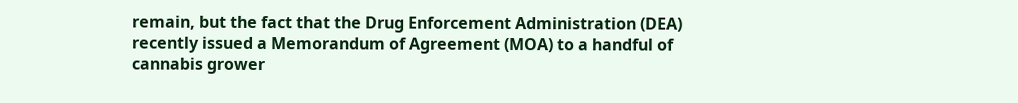remain, but the fact that the Drug Enforcement Administration (DEA) recently issued a Memorandum of Agreement (MOA) to a handful of cannabis grower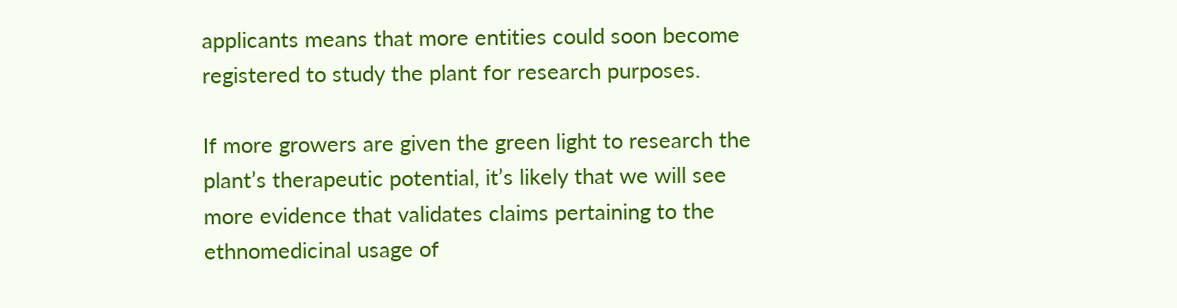applicants means that more entities could soon become registered to study the plant for research purposes.

If more growers are given the green light to research the plant’s therapeutic potential, it’s likely that we will see more evidence that validates claims pertaining to the ethnomedicinal usage of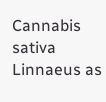Cannabis sativa Linnaeus as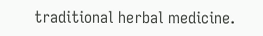traditional herbal medicine.